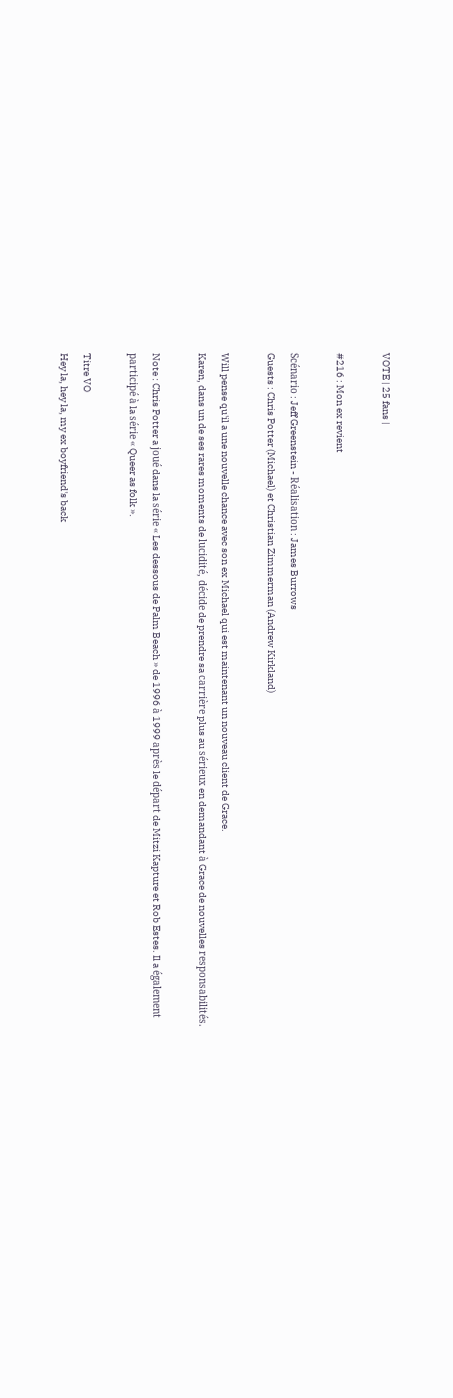VOTE | 25 fans |

#216 : Mon ex revient

Scénario : Jeff Greenstein - Réalisation : James Burrows
Guests : Chris Potter (Michael) et Christian Zimmerman (Andrew Kirkland)

Will pense qu'il a une nouvelle chance avec son ex Michael qui est maintenant un nouveau client de Grace.
Karen, dans un de ses rares moments de lucidité, décide de prendre sa carrière plus au sérieux en demandant à Grace de nouvelles responsabilités.

Note : Chris Potter a joué dans la série « Les dessous de Palm Beach » de 1996 à 1999 après le départ de Mitzi Kapture et Rob Estes. Il a également participé à la série « Queer as folk ».

Titre VO
Hey la, hey la, my ex boyfriend's back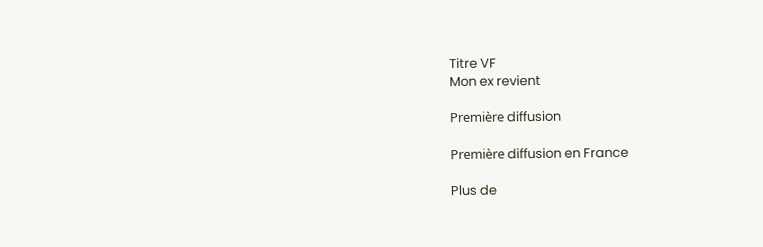Titre VF
Mon ex revient

Première diffusion

Première diffusion en France

Plus de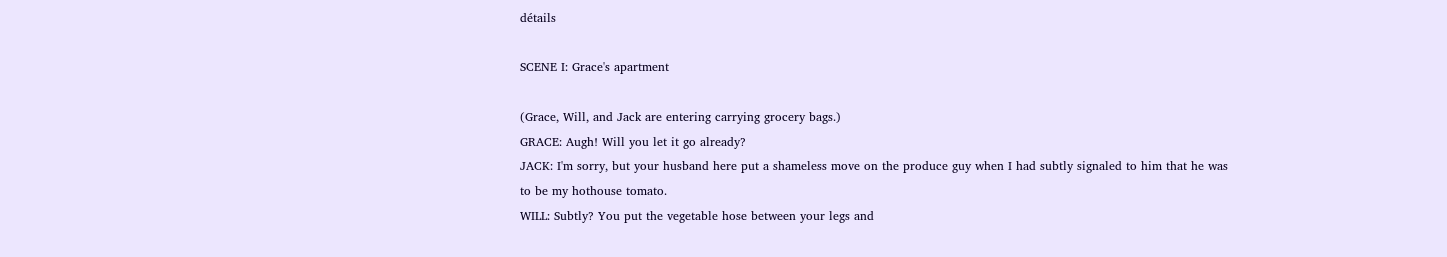détails

SCENE I: Grace's apartment

(Grace, Will, and Jack are entering carrying grocery bags.)
GRACE: Augh! Will you let it go already?
JACK: I'm sorry, but your husband here put a shameless move on the produce guy when I had subtly signaled to him that he was to be my hothouse tomato.
WILL: Subtly? You put the vegetable hose between your legs and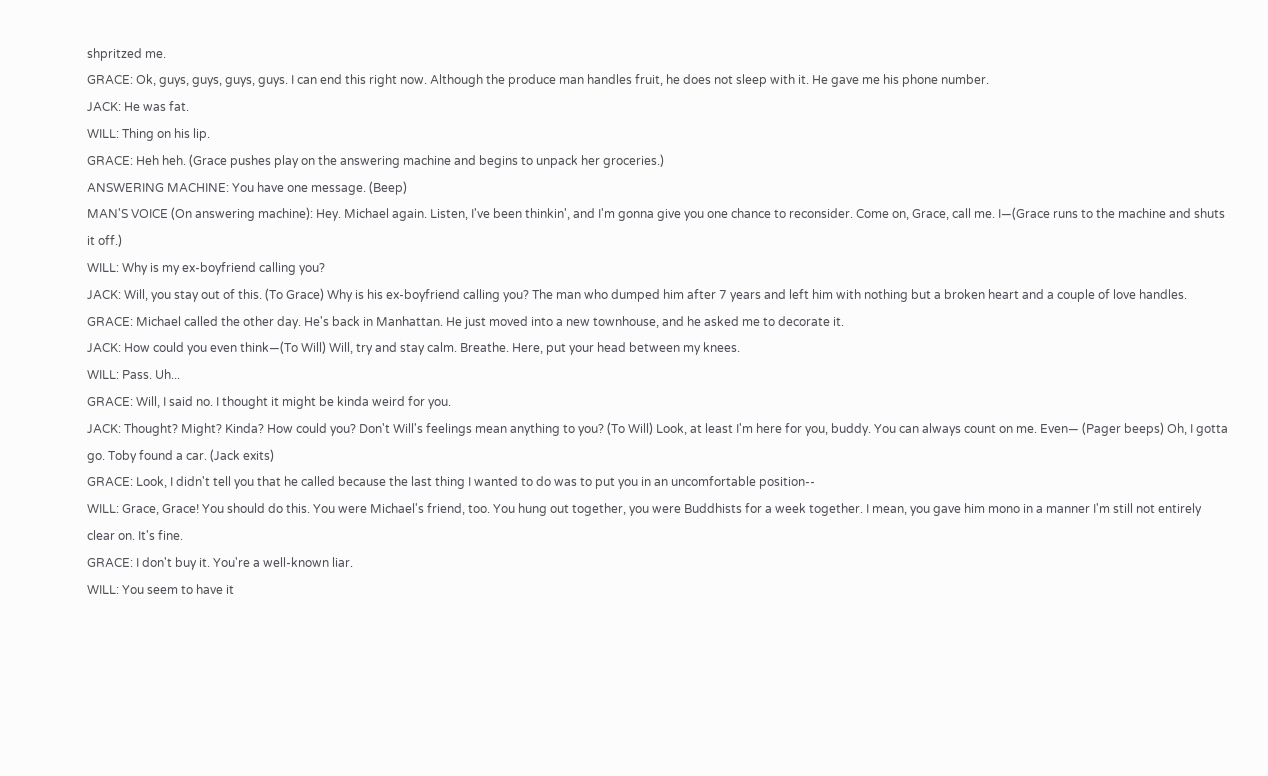shpritzed me.
GRACE: Ok, guys, guys, guys, guys. I can end this right now. Although the produce man handles fruit, he does not sleep with it. He gave me his phone number.
JACK: He was fat.
WILL: Thing on his lip.
GRACE: Heh heh. (Grace pushes play on the answering machine and begins to unpack her groceries.)
ANSWERING MACHINE: You have one message. (Beep)
MAN'S VOICE (On answering machine): Hey. Michael again. Listen, I've been thinkin', and I'm gonna give you one chance to reconsider. Come on, Grace, call me. I—(Grace runs to the machine and shuts it off.)
WILL: Why is my ex-boyfriend calling you?
JACK: Will, you stay out of this. (To Grace) Why is his ex-boyfriend calling you? The man who dumped him after 7 years and left him with nothing but a broken heart and a couple of love handles.
GRACE: Michael called the other day. He's back in Manhattan. He just moved into a new townhouse, and he asked me to decorate it.
JACK: How could you even think—(To Will) Will, try and stay calm. Breathe. Here, put your head between my knees.
WILL: Pass. Uh...
GRACE: Will, I said no. I thought it might be kinda weird for you.
JACK: Thought? Might? Kinda? How could you? Don't Will's feelings mean anything to you? (To Will) Look, at least I'm here for you, buddy. You can always count on me. Even— (Pager beeps) Oh, I gotta go. Toby found a car. (Jack exits)
GRACE: Look, I didn't tell you that he called because the last thing I wanted to do was to put you in an uncomfortable position--
WILL: Grace, Grace! You should do this. You were Michael's friend, too. You hung out together, you were Buddhists for a week together. I mean, you gave him mono in a manner I'm still not entirely clear on. It's fine.
GRACE: I don't buy it. You're a well-known liar.
WILL: You seem to have it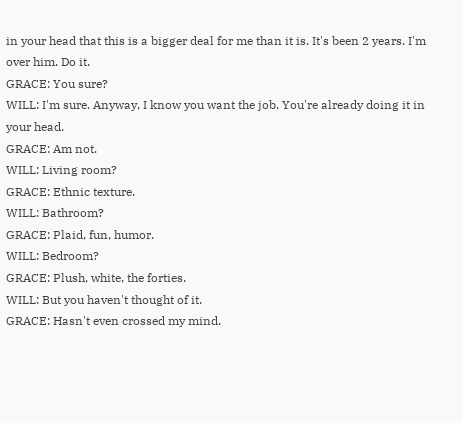in your head that this is a bigger deal for me than it is. It's been 2 years. I'm over him. Do it.
GRACE: You sure?
WILL: I'm sure. Anyway, I know you want the job. You're already doing it in your head.
GRACE: Am not.
WILL: Living room?
GRACE: Ethnic texture.
WILL: Bathroom?
GRACE: Plaid, fun, humor.
WILL: Bedroom?
GRACE: Plush, white, the forties.
WILL: But you haven't thought of it.
GRACE: Hasn't even crossed my mind.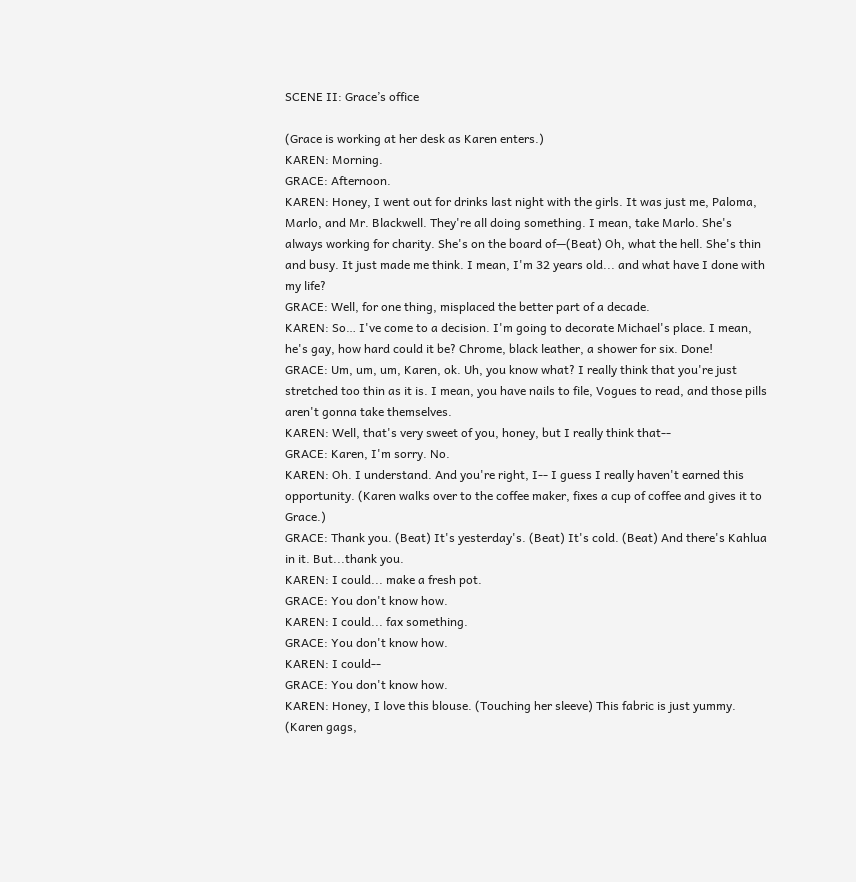SCENE II: Grace’s office

(Grace is working at her desk as Karen enters.)
KAREN: Morning.
GRACE: Afternoon.
KAREN: Honey, I went out for drinks last night with the girls. It was just me, Paloma, Marlo, and Mr. Blackwell. They're all doing something. I mean, take Marlo. She's always working for charity. She's on the board of—(Beat) Oh, what the hell. She's thin and busy. It just made me think. I mean, I'm 32 years old... and what have I done with my life?
GRACE: Well, for one thing, misplaced the better part of a decade.
KAREN: So… I've come to a decision. I'm going to decorate Michael's place. I mean, he's gay, how hard could it be? Chrome, black leather, a shower for six. Done!
GRACE: Um, um, um, Karen, ok. Uh, you know what? I really think that you're just stretched too thin as it is. I mean, you have nails to file, Vogues to read, and those pills aren't gonna take themselves.
KAREN: Well, that's very sweet of you, honey, but I really think that--
GRACE: Karen, I'm sorry. No.
KAREN: Oh. I understand. And you're right, I-- I guess I really haven't earned this opportunity. (Karen walks over to the coffee maker, fixes a cup of coffee and gives it to Grace.)
GRACE: Thank you. (Beat) It's yesterday's. (Beat) It's cold. (Beat) And there's Kahlua in it. But...thank you.
KAREN: I could... make a fresh pot.
GRACE: You don't know how.
KAREN: I could... fax something.
GRACE: You don't know how.
KAREN: I could--
GRACE: You don't know how.
KAREN: Honey, I love this blouse. (Touching her sleeve) This fabric is just yummy. (Karen gags,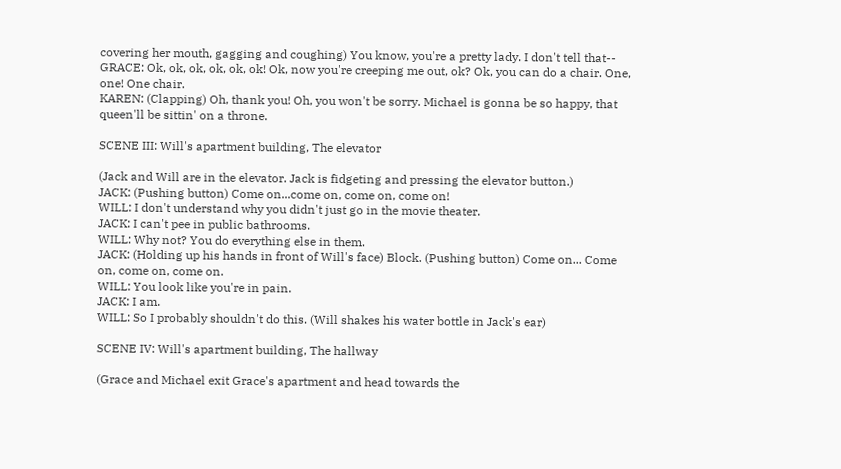covering her mouth, gagging and coughing) You know, you're a pretty lady. I don't tell that--
GRACE: Ok, ok, ok, ok, ok, ok! Ok, now you're creeping me out, ok? Ok, you can do a chair. One, one! One chair.
KAREN: (Clapping) Oh, thank you! Oh, you won't be sorry. Michael is gonna be so happy, that queen'll be sittin' on a throne.

SCENE III: Will's apartment building, The elevator

(Jack and Will are in the elevator. Jack is fidgeting and pressing the elevator button.)
JACK: (Pushing button) Come on...come on, come on, come on!
WILL: I don't understand why you didn't just go in the movie theater.
JACK: I can't pee in public bathrooms.
WILL: Why not? You do everything else in them.
JACK: (Holding up his hands in front of Will's face) Block. (Pushing button) Come on... Come on, come on, come on.
WILL: You look like you're in pain.
JACK: I am.
WILL: So I probably shouldn't do this. (Will shakes his water bottle in Jack's ear)

SCENE IV: Will's apartment building, The hallway

(Grace and Michael exit Grace's apartment and head towards the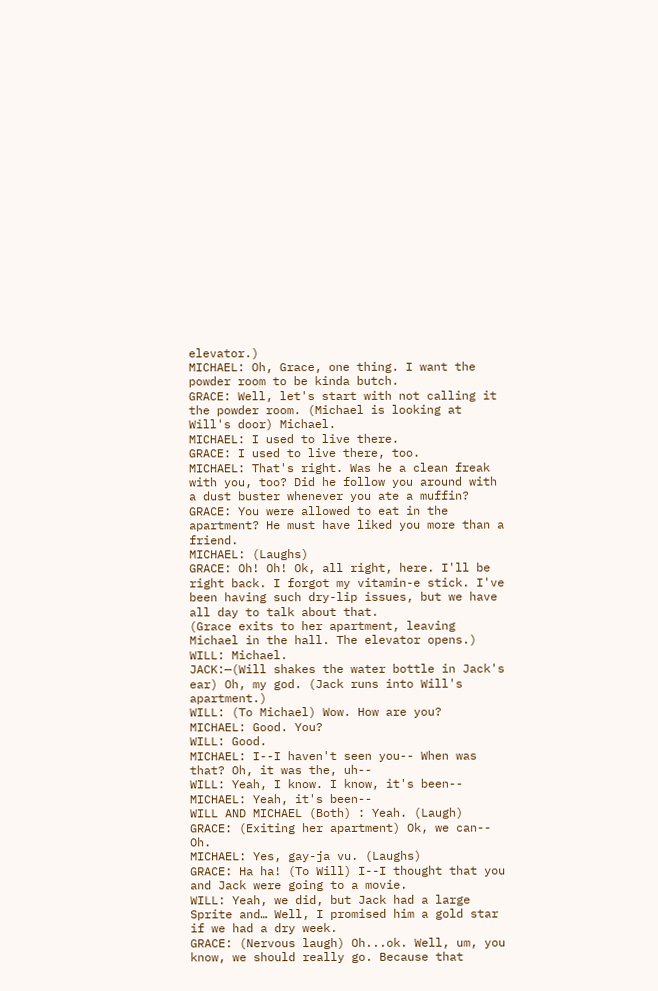elevator.)
MICHAEL: Oh, Grace, one thing. I want the powder room to be kinda butch.
GRACE: Well, let's start with not calling it the powder room. (Michael is looking at Will's door) Michael.
MICHAEL: I used to live there.
GRACE: I used to live there, too.
MICHAEL: That's right. Was he a clean freak with you, too? Did he follow you around with a dust buster whenever you ate a muffin?
GRACE: You were allowed to eat in the apartment? He must have liked you more than a friend.
MICHAEL: (Laughs)
GRACE: Oh! Oh! Ok, all right, here. I'll be right back. I forgot my vitamin-e stick. I've been having such dry-lip issues, but we have all day to talk about that.
(Grace exits to her apartment, leaving Michael in the hall. The elevator opens.)
WILL: Michael.
JACK:—(Will shakes the water bottle in Jack's ear) Oh, my god. (Jack runs into Will's apartment.)
WILL: (To Michael) Wow. How are you?
MICHAEL: Good. You?
WILL: Good.
MICHAEL: I--I haven't seen you-- When was that? Oh, it was the, uh--
WILL: Yeah, I know. I know, it's been--
MICHAEL: Yeah, it's been--
WILL AND MICHAEL (Both) : Yeah. (Laugh)
GRACE: (Exiting her apartment) Ok, we can-- Oh.
MICHAEL: Yes, gay-ja vu. (Laughs)
GRACE: Ha ha! (To Will) I--I thought that you and Jack were going to a movie.
WILL: Yeah, we did, but Jack had a large Sprite and… Well, I promised him a gold star if we had a dry week.
GRACE: (Nervous laugh) Oh...ok. Well, um, you know, we should really go. Because that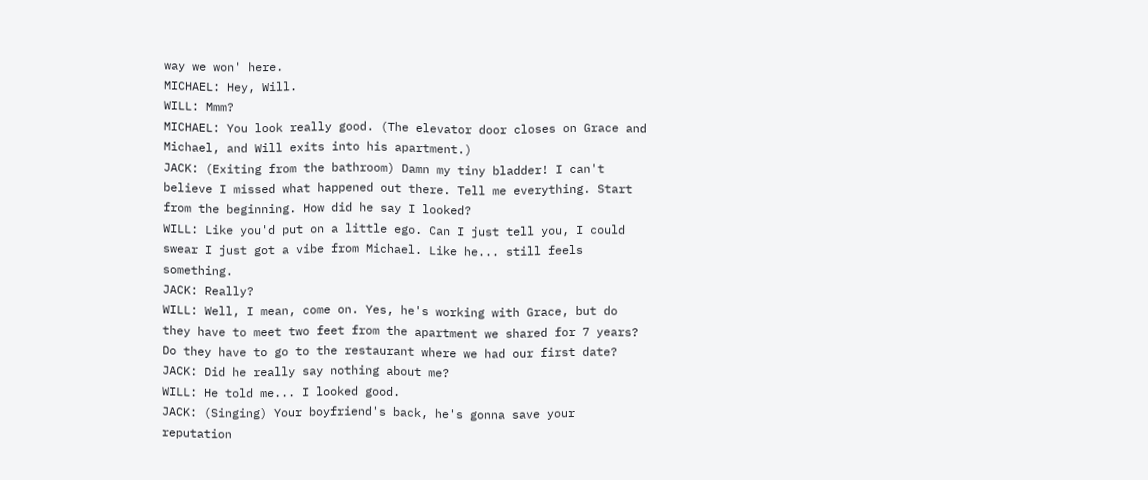way we won' here.
MICHAEL: Hey, Will.
WILL: Mmm?
MICHAEL: You look really good. (The elevator door closes on Grace and Michael, and Will exits into his apartment.)
JACK: (Exiting from the bathroom) Damn my tiny bladder! I can't believe I missed what happened out there. Tell me everything. Start from the beginning. How did he say I looked?
WILL: Like you'd put on a little ego. Can I just tell you, I could swear I just got a vibe from Michael. Like he... still feels something.
JACK: Really?
WILL: Well, I mean, come on. Yes, he's working with Grace, but do they have to meet two feet from the apartment we shared for 7 years? Do they have to go to the restaurant where we had our first date?
JACK: Did he really say nothing about me?
WILL: He told me... I looked good.
JACK: (Singing) Your boyfriend's back, he's gonna save your reputation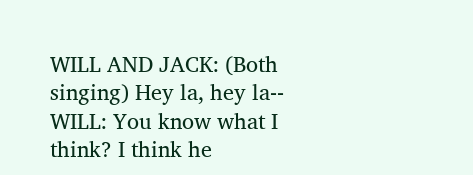WILL AND JACK: (Both singing) Hey la, hey la--
WILL: You know what I think? I think he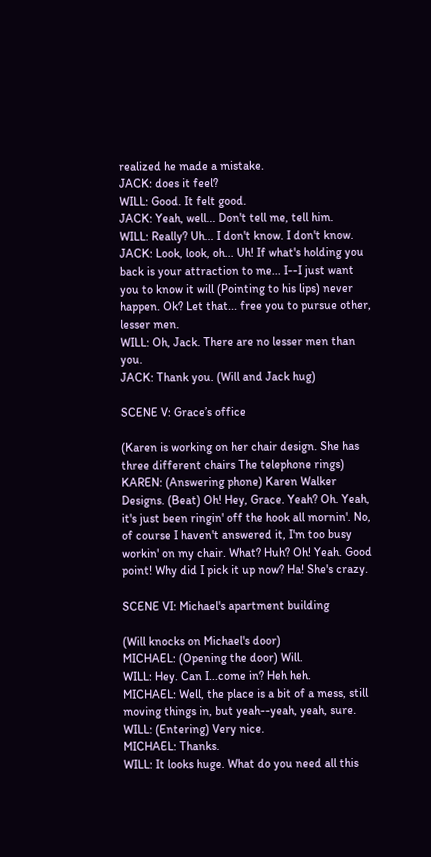realized he made a mistake.
JACK: does it feel?
WILL: Good. It felt good.
JACK: Yeah, well... Don't tell me, tell him.
WILL: Really? Uh... I don't know. I don't know.
JACK: Look, look, oh... Uh! If what's holding you back is your attraction to me... I--I just want you to know it will (Pointing to his lips) never happen. Ok? Let that... free you to pursue other, lesser men.
WILL: Oh, Jack. There are no lesser men than you.
JACK: Thank you. (Will and Jack hug)

SCENE V: Grace’s office

(Karen is working on her chair design. She has three different chairs The telephone rings)
KAREN: (Answering phone) Karen Walker Designs. (Beat) Oh! Hey, Grace. Yeah? Oh. Yeah, it's just been ringin' off the hook all mornin'. No, of course I haven't answered it, I'm too busy workin' on my chair. What? Huh? Oh! Yeah. Good point! Why did I pick it up now? Ha! She's crazy.

SCENE VI: Michael's apartment building

(Will knocks on Michael's door)
MICHAEL: (Opening the door) Will.
WILL: Hey. Can I...come in? Heh heh.
MICHAEL: Well, the place is a bit of a mess, still moving things in, but yeah--yeah, yeah, sure.
WILL: (Entering) Very nice.
MICHAEL: Thanks.
WILL: It looks huge. What do you need all this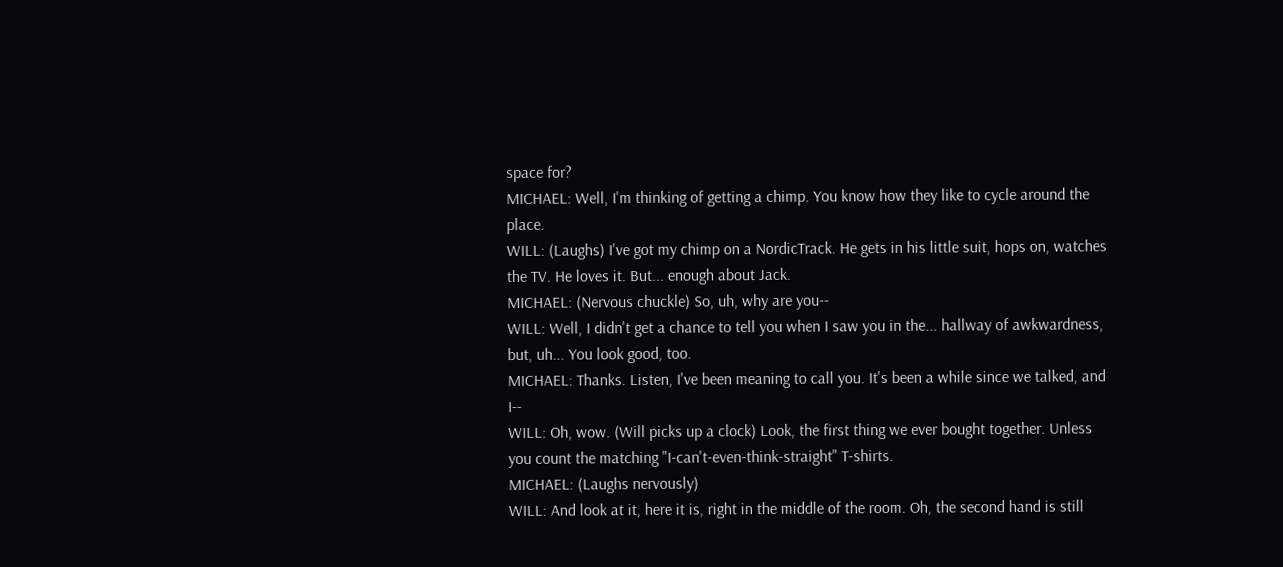space for?
MICHAEL: Well, I'm thinking of getting a chimp. You know how they like to cycle around the place.
WILL: (Laughs) I've got my chimp on a NordicTrack. He gets in his little suit, hops on, watches the TV. He loves it. But... enough about Jack.
MICHAEL: (Nervous chuckle) So, uh, why are you--
WILL: Well, I didn't get a chance to tell you when I saw you in the... hallway of awkwardness, but, uh... You look good, too.
MICHAEL: Thanks. Listen, I've been meaning to call you. It's been a while since we talked, and I--
WILL: Oh, wow. (Will picks up a clock) Look, the first thing we ever bought together. Unless you count the matching "I-can't-even-think-straight" T-shirts.
MICHAEL: (Laughs nervously)
WILL: And look at it, here it is, right in the middle of the room. Oh, the second hand is still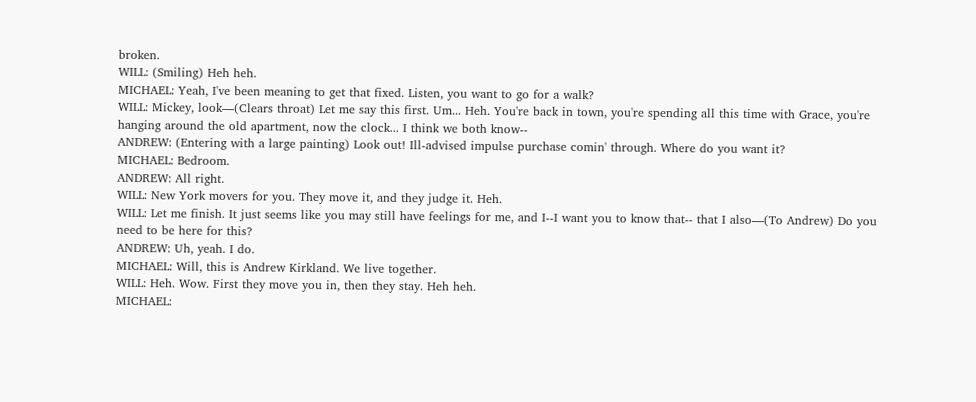broken.
WILL: (Smiling) Heh heh.
MICHAEL: Yeah, I've been meaning to get that fixed. Listen, you want to go for a walk?
WILL: Mickey, look—(Clears throat) Let me say this first. Um... Heh. You're back in town, you're spending all this time with Grace, you're hanging around the old apartment, now the clock... I think we both know--
ANDREW: (Entering with a large painting) Look out! Ill-advised impulse purchase comin' through. Where do you want it?
MICHAEL: Bedroom.
ANDREW: All right.
WILL: New York movers for you. They move it, and they judge it. Heh.
WILL: Let me finish. It just seems like you may still have feelings for me, and I--I want you to know that-- that I also—(To Andrew) Do you need to be here for this?
ANDREW: Uh, yeah. I do.
MICHAEL: Will, this is Andrew Kirkland. We live together.
WILL: Heh. Wow. First they move you in, then they stay. Heh heh.
MICHAEL: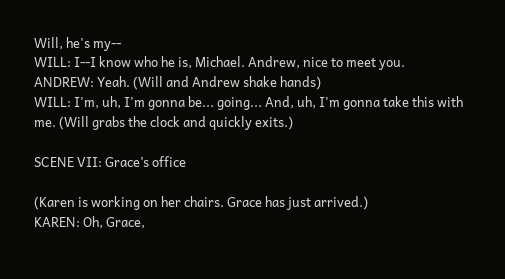Will, he's my--
WILL: I--I know who he is, Michael. Andrew, nice to meet you.
ANDREW: Yeah. (Will and Andrew shake hands)
WILL: I'm, uh, I'm gonna be... going... And, uh, I'm gonna take this with me. (Will grabs the clock and quickly exits.)

SCENE VII: Grace’s office

(Karen is working on her chairs. Grace has just arrived.)
KAREN: Oh, Grace,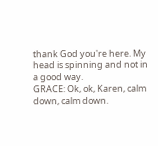thank God you're here. My head is spinning and not in a good way.
GRACE: Ok, ok, Karen, calm down, calm down.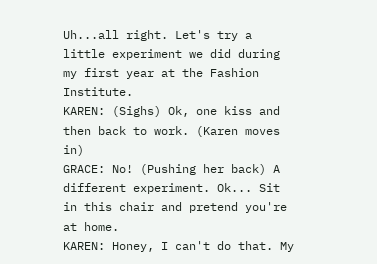Uh...all right. Let's try a little experiment we did during my first year at the Fashion Institute.
KAREN: (Sighs) Ok, one kiss and then back to work. (Karen moves in)
GRACE: No! (Pushing her back) A different experiment. Ok... Sit in this chair and pretend you're at home.
KAREN: Honey, I can't do that. My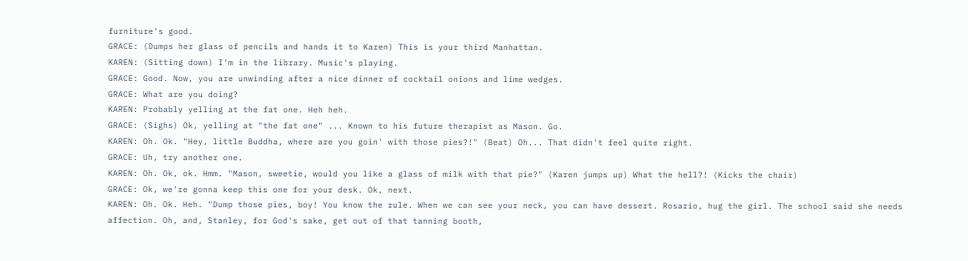furniture's good.
GRACE: (Dumps her glass of pencils and hands it to Karen) This is your third Manhattan.
KAREN: (Sitting down) I'm in the library. Music's playing.
GRACE: Good. Now, you are unwinding after a nice dinner of cocktail onions and lime wedges.
GRACE: What are you doing?
KAREN: Probably yelling at the fat one. Heh heh.
GRACE: (Sighs) Ok, yelling at "the fat one" ... Known to his future therapist as Mason. Go.
KAREN: Oh. Ok. "Hey, little Buddha, where are you goin' with those pies?!" (Beat) Oh... That didn't feel quite right.
GRACE: Uh, try another one.
KAREN: Oh. Ok, ok. Hmm. "Mason, sweetie, would you like a glass of milk with that pie?" (Karen jumps up) What the hell?! (Kicks the chair)
GRACE: Ok, we're gonna keep this one for your desk. Ok, next.
KAREN: Oh. Ok. Heh. "Dump those pies, boy! You know the rule. When we can see your neck, you can have dessert. Rosario, hug the girl. The school said she needs affection. Oh, and, Stanley, for God's sake, get out of that tanning booth,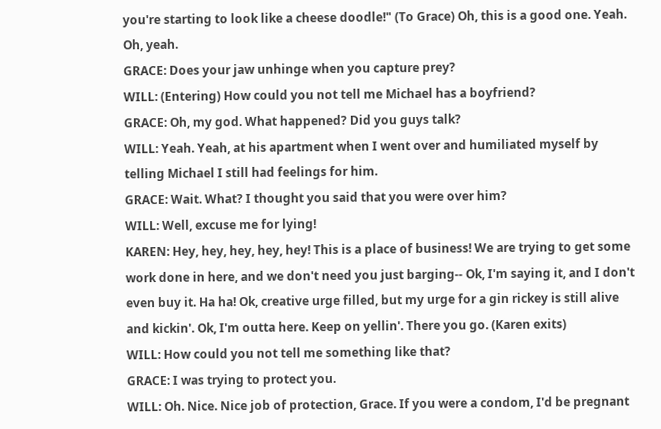you're starting to look like a cheese doodle!" (To Grace) Oh, this is a good one. Yeah. Oh, yeah.
GRACE: Does your jaw unhinge when you capture prey?
WILL: (Entering) How could you not tell me Michael has a boyfriend?
GRACE: Oh, my god. What happened? Did you guys talk?
WILL: Yeah. Yeah, at his apartment when I went over and humiliated myself by telling Michael I still had feelings for him.
GRACE: Wait. What? I thought you said that you were over him?
WILL: Well, excuse me for lying!
KAREN: Hey, hey, hey, hey, hey! This is a place of business! We are trying to get some work done in here, and we don't need you just barging-- Ok, I'm saying it, and I don't even buy it. Ha ha! Ok, creative urge filled, but my urge for a gin rickey is still alive and kickin'. Ok, I'm outta here. Keep on yellin'. There you go. (Karen exits)
WILL: How could you not tell me something like that?
GRACE: I was trying to protect you.
WILL: Oh. Nice. Nice job of protection, Grace. If you were a condom, I'd be pregnant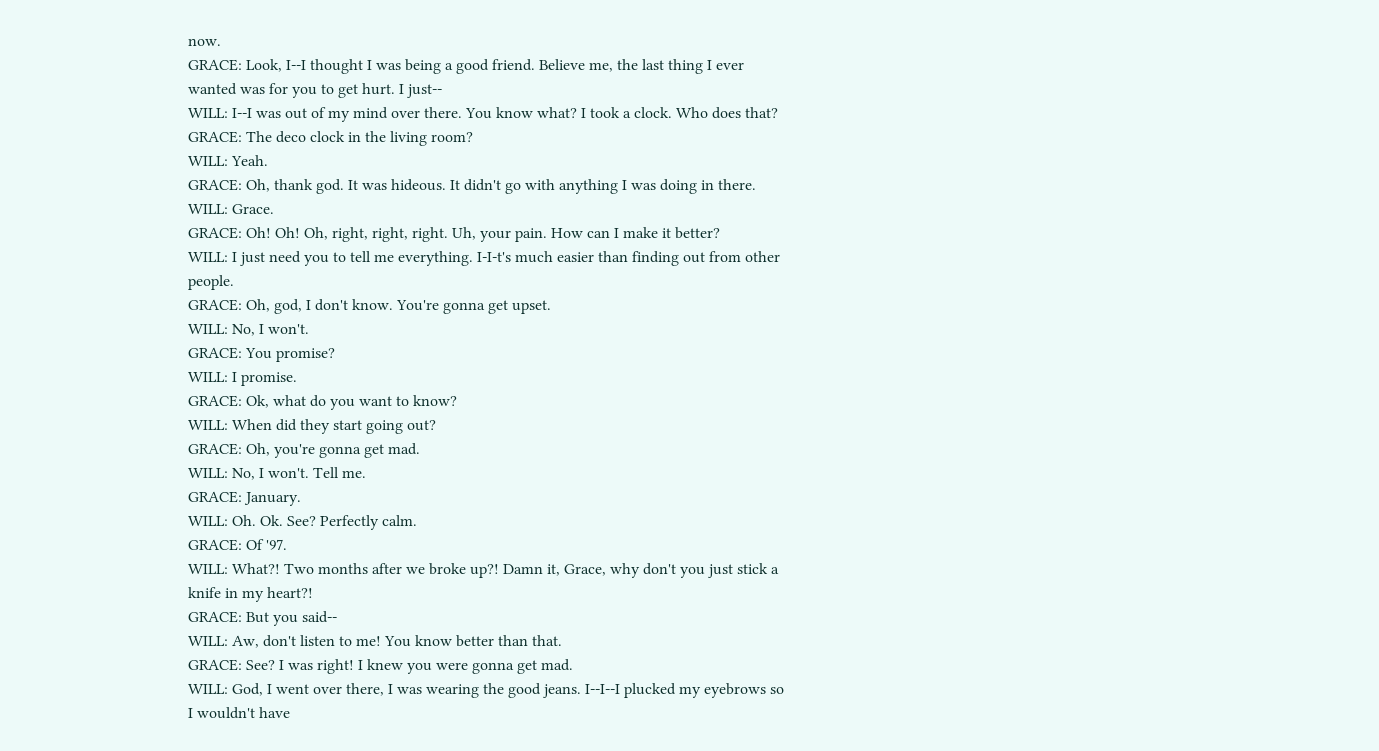now.
GRACE: Look, I--I thought I was being a good friend. Believe me, the last thing I ever wanted was for you to get hurt. I just--
WILL: I--I was out of my mind over there. You know what? I took a clock. Who does that?
GRACE: The deco clock in the living room?
WILL: Yeah.
GRACE: Oh, thank god. It was hideous. It didn't go with anything I was doing in there.
WILL: Grace.
GRACE: Oh! Oh! Oh, right, right, right. Uh, your pain. How can I make it better?
WILL: I just need you to tell me everything. I-I-t's much easier than finding out from other people.
GRACE: Oh, god, I don't know. You're gonna get upset.
WILL: No, I won't.
GRACE: You promise?
WILL: I promise.
GRACE: Ok, what do you want to know?
WILL: When did they start going out?
GRACE: Oh, you're gonna get mad.
WILL: No, I won't. Tell me.
GRACE: January.
WILL: Oh. Ok. See? Perfectly calm.
GRACE: Of '97.
WILL: What?! Two months after we broke up?! Damn it, Grace, why don't you just stick a knife in my heart?!
GRACE: But you said--
WILL: Aw, don't listen to me! You know better than that.
GRACE: See? I was right! I knew you were gonna get mad.
WILL: God, I went over there, I was wearing the good jeans. I--I--I plucked my eyebrows so I wouldn't have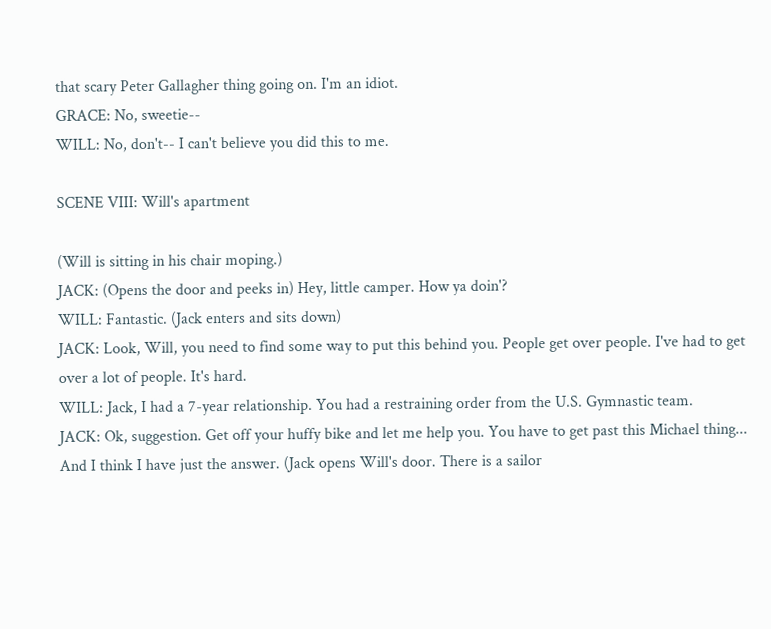that scary Peter Gallagher thing going on. I'm an idiot.
GRACE: No, sweetie--
WILL: No, don't-- I can't believe you did this to me.

SCENE VIII: Will's apartment

(Will is sitting in his chair moping.)
JACK: (Opens the door and peeks in) Hey, little camper. How ya doin'?
WILL: Fantastic. (Jack enters and sits down)
JACK: Look, Will, you need to find some way to put this behind you. People get over people. I've had to get over a lot of people. It's hard.
WILL: Jack, I had a 7-year relationship. You had a restraining order from the U.S. Gymnastic team.
JACK: Ok, suggestion. Get off your huffy bike and let me help you. You have to get past this Michael thing... And I think I have just the answer. (Jack opens Will's door. There is a sailor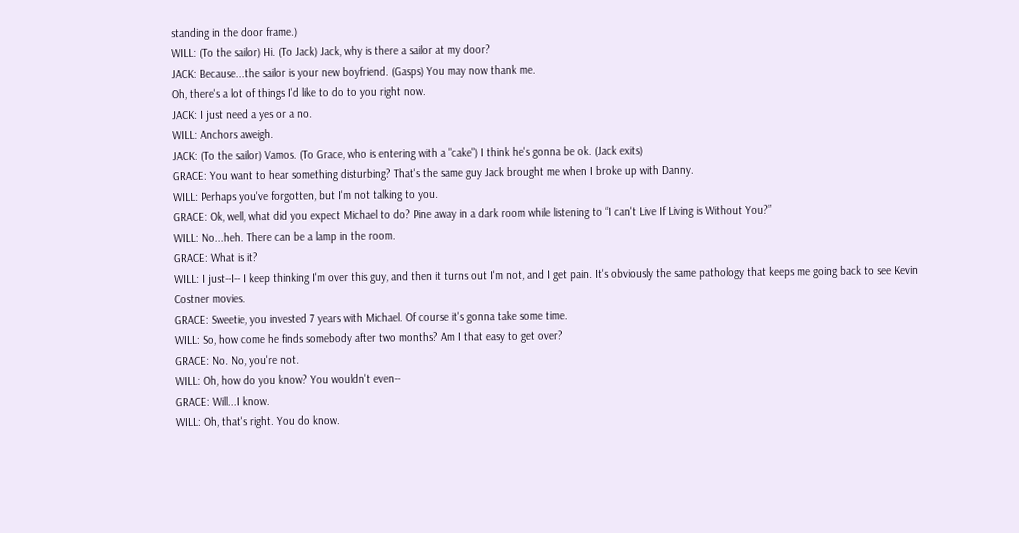standing in the door frame.)
WILL: (To the sailor) Hi. (To Jack) Jack, why is there a sailor at my door?
JACK: Because...the sailor is your new boyfriend. (Gasps) You may now thank me.
Oh, there's a lot of things I'd like to do to you right now.
JACK: I just need a yes or a no.
WILL: Anchors aweigh.
JACK: (To the sailor) Vamos. (To Grace, who is entering with a "cake") I think he's gonna be ok. (Jack exits)
GRACE: You want to hear something disturbing? That's the same guy Jack brought me when I broke up with Danny.
WILL: Perhaps you've forgotten, but I'm not talking to you.
GRACE: Ok, well, what did you expect Michael to do? Pine away in a dark room while listening to “I can't Live If Living is Without You?”
WILL: No...heh. There can be a lamp in the room.
GRACE: What is it?
WILL: I just--I-- I keep thinking I'm over this guy, and then it turns out I'm not, and I get pain. It's obviously the same pathology that keeps me going back to see Kevin Costner movies.
GRACE: Sweetie, you invested 7 years with Michael. Of course it's gonna take some time.
WILL: So, how come he finds somebody after two months? Am I that easy to get over?
GRACE: No. No, you're not.
WILL: Oh, how do you know? You wouldn't even--
GRACE: Will...I know.
WILL: Oh, that's right. You do know.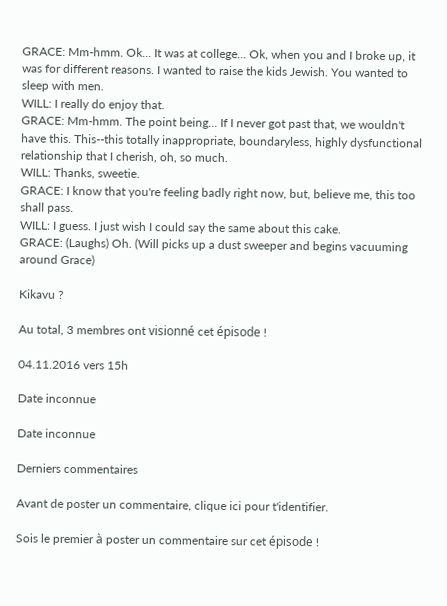GRACE: Mm-hmm. Ok... It was at college... Ok, when you and I broke up, it was for different reasons. I wanted to raise the kids Jewish. You wanted to sleep with men.
WILL: I really do enjoy that.
GRACE: Mm-hmm. The point being... If I never got past that, we wouldn't have this. This--this totally inappropriate, boundaryless, highly dysfunctional relationship that I cherish, oh, so much.
WILL: Thanks, sweetie.
GRACE: I know that you're feeling badly right now, but, believe me, this too shall pass.
WILL: I guess. I just wish I could say the same about this cake.
GRACE: (Laughs) Oh. (Will picks up a dust sweeper and begins vacuuming around Grace)

Kikavu ?

Au total, 3 membres ont visionné cet épisode !

04.11.2016 vers 15h

Date inconnue

Date inconnue

Derniers commentaires

Avant de poster un commentaire, clique ici pour t'identifier.

Sois le premier à poster un commentaire sur cet épisode !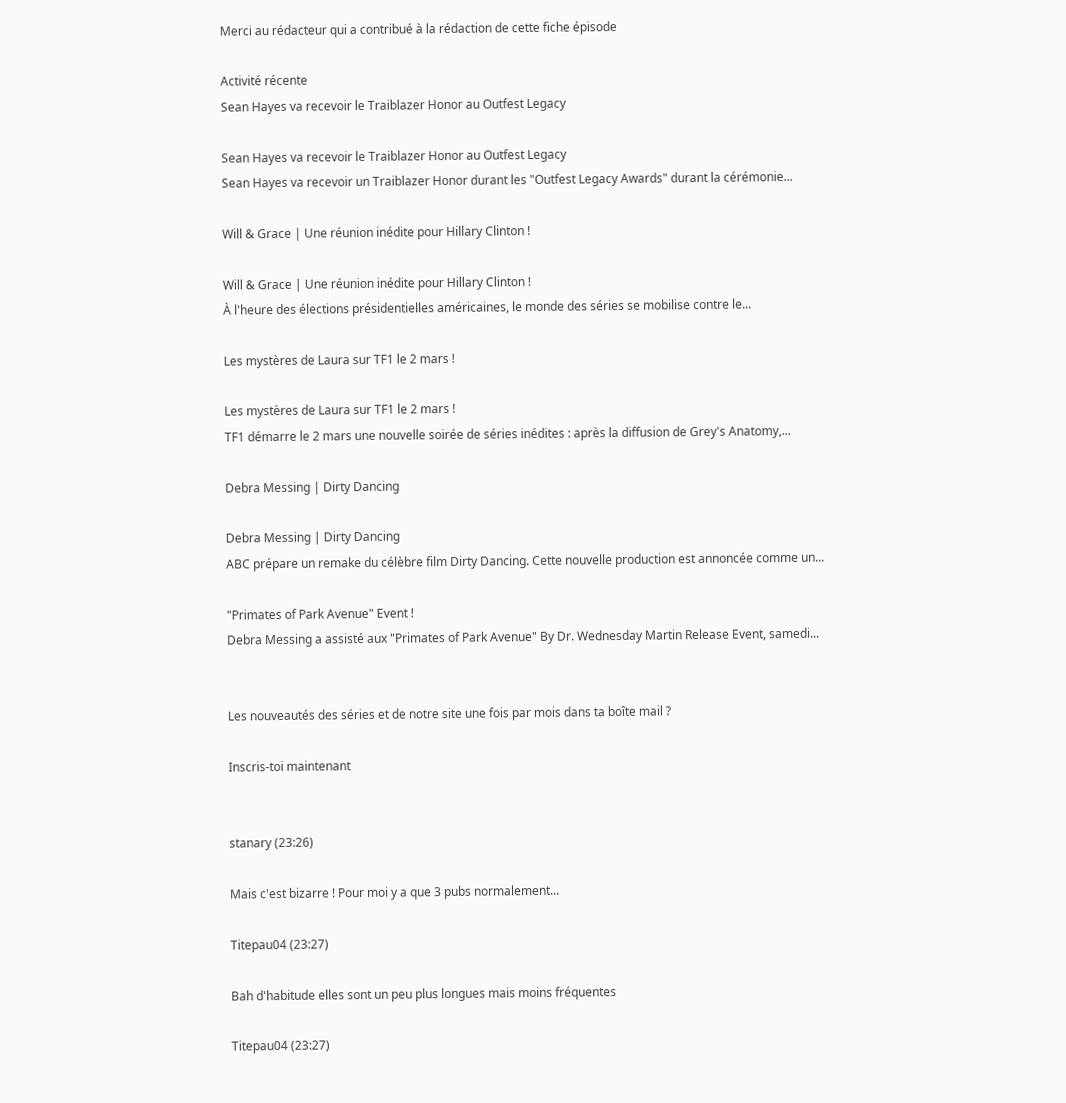Merci au rédacteur qui a contribué à la rédaction de cette fiche épisode

Activité récente
Sean Hayes va recevoir le Traiblazer Honor au Outfest Legacy

Sean Hayes va recevoir le Traiblazer Honor au Outfest Legacy
Sean Hayes va recevoir un Traiblazer Honor durant les "Outfest Legacy Awards" durant la cérémonie...

Will & Grace | Une réunion inédite pour Hillary Clinton !

Will & Grace | Une réunion inédite pour Hillary Clinton !
À l'heure des élections présidentielles américaines, le monde des séries se mobilise contre le...

Les mystères de Laura sur TF1 le 2 mars !

Les mystères de Laura sur TF1 le 2 mars !
TF1 démarre le 2 mars une nouvelle soirée de séries inédites : après la diffusion de Grey's Anatomy,...

Debra Messing | Dirty Dancing

Debra Messing | Dirty Dancing
ABC prépare un remake du célèbre film Dirty Dancing. Cette nouvelle production est annoncée comme un...

"Primates of Park Avenue" Event !
Debra Messing a assisté aux "Primates of Park Avenue" By Dr. Wednesday Martin Release Event, samedi...


Les nouveautés des séries et de notre site une fois par mois dans ta boîte mail ?

Inscris-toi maintenant


stanary (23:26)

Mais c'est bizarre ! Pour moi y a que 3 pubs normalement...

Titepau04 (23:27)

Bah d'habitude elles sont un peu plus longues mais moins fréquentes

Titepau04 (23:27)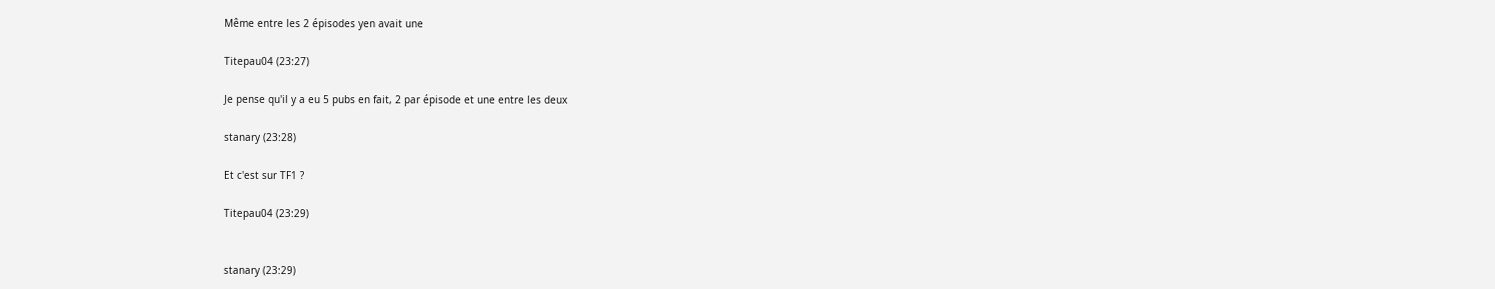Même entre les 2 épisodes yen avait une

Titepau04 (23:27)

Je pense qu'il y a eu 5 pubs en fait, 2 par épisode et une entre les deux

stanary (23:28)

Et c'est sur TF1 ?

Titepau04 (23:29)


stanary (23:29)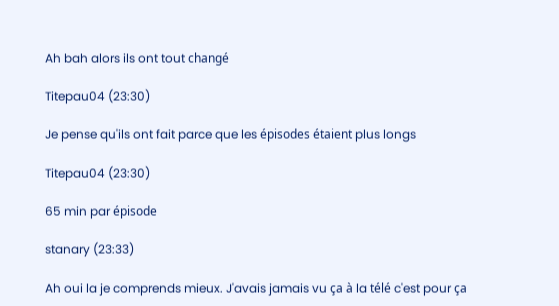Ah bah alors ils ont tout changé

Titepau04 (23:30)

Je pense qu'ils ont fait parce que les épisodes étaient plus longs

Titepau04 (23:30)

65 min par épisode

stanary (23:33)

Ah oui la je comprends mieux. J'avais jamais vu ça à la télé c'est pour ça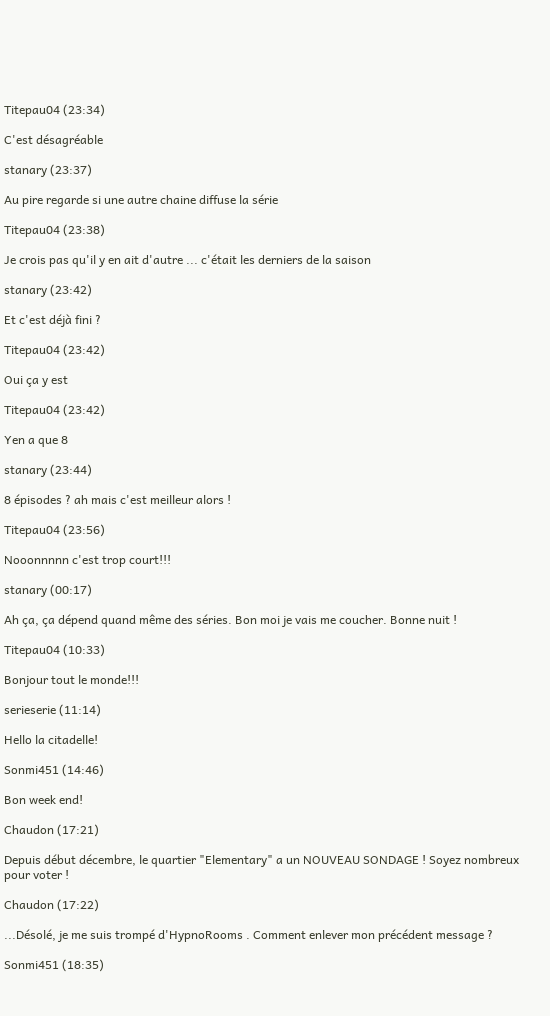Titepau04 (23:34)

C'est désagréable

stanary (23:37)

Au pire regarde si une autre chaine diffuse la série

Titepau04 (23:38)

Je crois pas qu'il y en ait d'autre ... c'était les derniers de la saison

stanary (23:42)

Et c'est déjà fini ?

Titepau04 (23:42)

Oui ça y est

Titepau04 (23:42)

Yen a que 8

stanary (23:44)

8 épisodes ? ah mais c'est meilleur alors !

Titepau04 (23:56)

Nooonnnnn c'est trop court!!!

stanary (00:17)

Ah ça, ça dépend quand même des séries. Bon moi je vais me coucher. Bonne nuit !

Titepau04 (10:33)

Bonjour tout le monde!!!

serieserie (11:14)

Hello la citadelle!

Sonmi451 (14:46)

Bon week end!

Chaudon (17:21)

Depuis début décembre, le quartier "Elementary" a un NOUVEAU SONDAGE ! Soyez nombreux pour voter !

Chaudon (17:22)

...Désolé, je me suis trompé d'HypnoRooms . Comment enlever mon précédent message ?

Sonmi451 (18:35)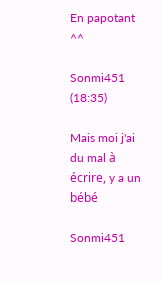En papotant ^^

Sonmi451 (18:35)

Mais moi j'ai du mal à écrire, y a un bébé

Sonmi451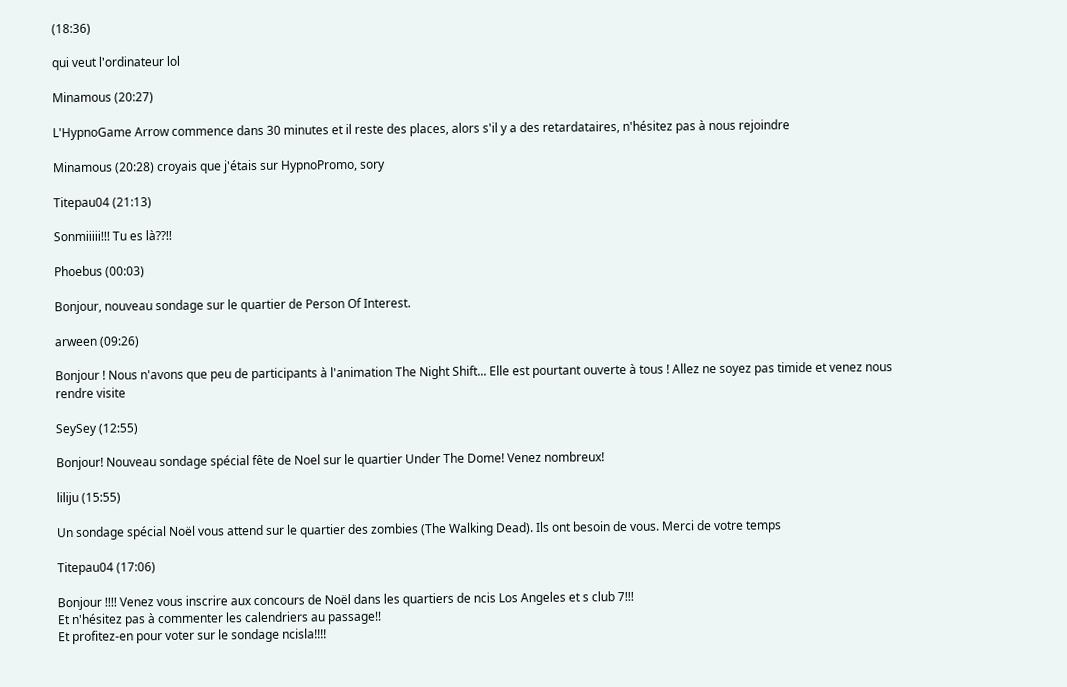(18:36)

qui veut l'ordinateur lol

Minamous (20:27)

L'HypnoGame Arrow commence dans 30 minutes et il reste des places, alors s'il y a des retardataires, n'hésitez pas à nous rejoindre

Minamous (20:28) croyais que j'étais sur HypnoPromo, sory

Titepau04 (21:13)

Sonmiiiii!!! Tu es là??!!

Phoebus (00:03)

Bonjour, nouveau sondage sur le quartier de Person Of Interest.

arween (09:26)

Bonjour ! Nous n'avons que peu de participants à l'animation The Night Shift... Elle est pourtant ouverte à tous ! Allez ne soyez pas timide et venez nous rendre visite

SeySey (12:55)

Bonjour! Nouveau sondage spécial fête de Noel sur le quartier Under The Dome! Venez nombreux!

liliju (15:55)

Un sondage spécial Noël vous attend sur le quartier des zombies (The Walking Dead). Ils ont besoin de vous. Merci de votre temps

Titepau04 (17:06)

Bonjour !!!! Venez vous inscrire aux concours de Noël dans les quartiers de ncis Los Angeles et s club 7!!!
Et n'hésitez pas à commenter les calendriers au passage!!
Et profitez-en pour voter sur le sondage ncisla!!!!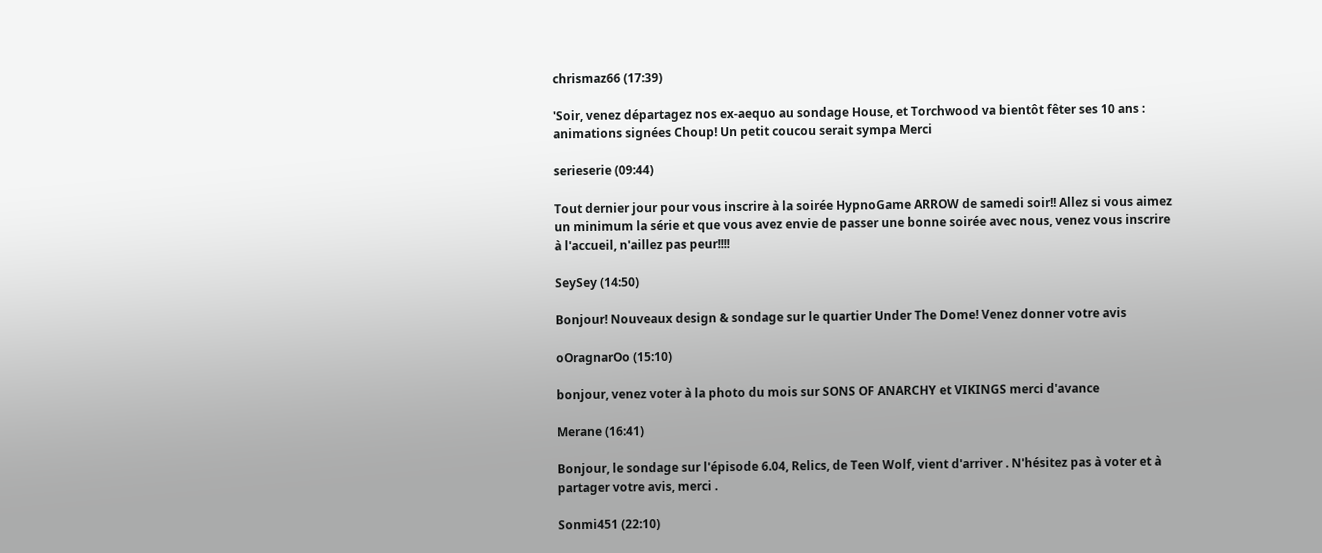chrismaz66 (17:39)

'Soir, venez départagez nos ex-aequo au sondage House, et Torchwood va bientôt fêter ses 10 ans : animations signées Choup! Un petit coucou serait sympa Merci

serieserie (09:44)

Tout dernier jour pour vous inscrire à la soirée HypnoGame ARROW de samedi soir!! Allez si vous aimez un minimum la série et que vous avez envie de passer une bonne soirée avec nous, venez vous inscrire à l'accueil, n'aillez pas peur!!!!

SeySey (14:50)

Bonjour! Nouveaux design & sondage sur le quartier Under The Dome! Venez donner votre avis

oOragnarOo (15:10)

bonjour, venez voter à la photo du mois sur SONS OF ANARCHY et VIKINGS merci d'avance

Merane (16:41)

Bonjour, le sondage sur l'épisode 6.04, Relics, de Teen Wolf, vient d'arriver . N'hésitez pas à voter et à partager votre avis, merci .

Sonmi451 (22:10)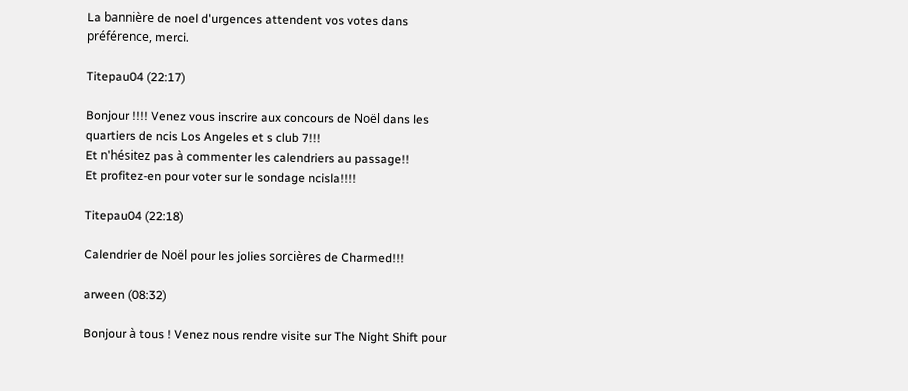La bannière de noel d'urgences attendent vos votes dans préférence, merci.

Titepau04 (22:17)

Bonjour !!!! Venez vous inscrire aux concours de Noël dans les quartiers de ncis Los Angeles et s club 7!!!
Et n'hésitez pas à commenter les calendriers au passage!!
Et profitez-en pour voter sur le sondage ncisla!!!!

Titepau04 (22:18)

Calendrier de Noël pour les jolies sorcières de Charmed!!!

arween (08:32)

Bonjour à tous ! Venez nous rendre visite sur The Night Shift pour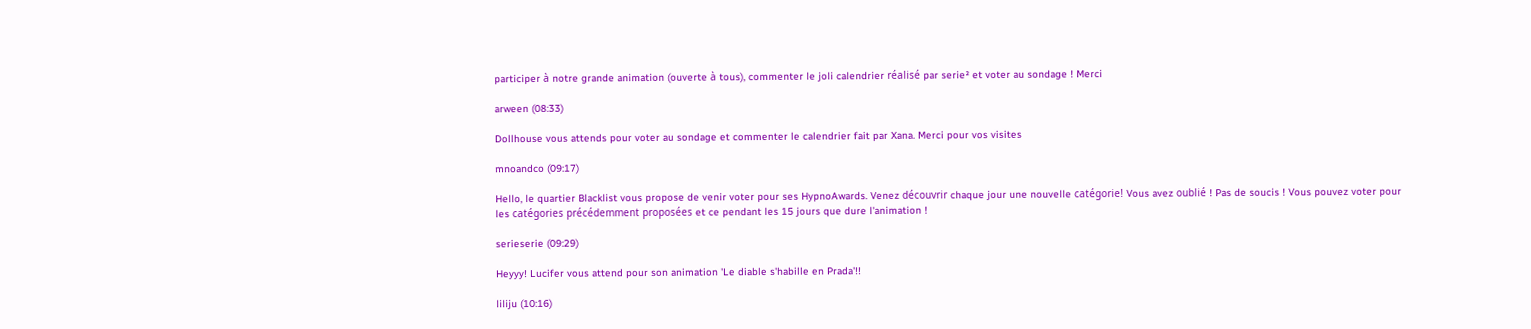participer à notre grande animation (ouverte à tous), commenter le joli calendrier réalisé par serie² et voter au sondage ! Merci

arween (08:33)

Dollhouse vous attends pour voter au sondage et commenter le calendrier fait par Xana. Merci pour vos visites

mnoandco (09:17)

Hello, le quartier Blacklist vous propose de venir voter pour ses HypnoAwards. Venez découvrir chaque jour une nouvelle catégorie! Vous avez oublié ! Pas de soucis ! Vous pouvez voter pour les catégories précédemment proposées et ce pendant les 15 jours que dure l'animation !

serieserie (09:29)

Heyyy! Lucifer vous attend pour son animation 'Le diable s'habille en Prada'!!

liliju (10:16)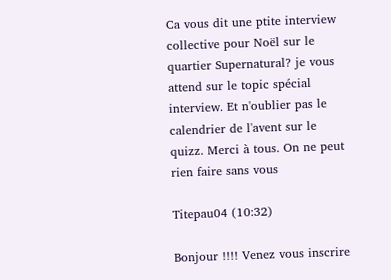Ca vous dit une ptite interview collective pour Noël sur le quartier Supernatural? je vous attend sur le topic spécial interview. Et n'oublier pas le calendrier de l'avent sur le quizz. Merci à tous. On ne peut rien faire sans vous

Titepau04 (10:32)

Bonjour !!!! Venez vous inscrire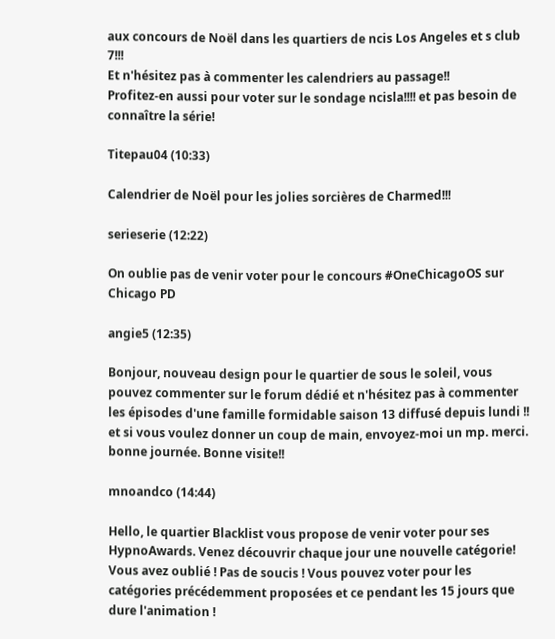aux concours de Noël dans les quartiers de ncis Los Angeles et s club 7!!!
Et n'hésitez pas à commenter les calendriers au passage!!
Profitez-en aussi pour voter sur le sondage ncisla!!!! et pas besoin de connaître la série!

Titepau04 (10:33)

Calendrier de Noël pour les jolies sorcières de Charmed!!!

serieserie (12:22)

On oublie pas de venir voter pour le concours #OneChicagoOS sur Chicago PD

angie5 (12:35)

Bonjour, nouveau design pour le quartier de sous le soleil, vous pouvez commenter sur le forum dédié et n'hésitez pas à commenter les épisodes d'une famille formidable saison 13 diffusé depuis lundi !! et si vous voulez donner un coup de main, envoyez-moi un mp. merci. bonne journée. Bonne visite!!

mnoandco (14:44)

Hello, le quartier Blacklist vous propose de venir voter pour ses HypnoAwards. Venez découvrir chaque jour une nouvelle catégorie! Vous avez oublié ! Pas de soucis ! Vous pouvez voter pour les catégories précédemment proposées et ce pendant les 15 jours que dure l'animation !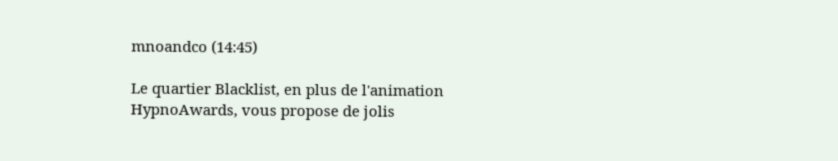mnoandco (14:45)

Le quartier Blacklist, en plus de l'animation HypnoAwards, vous propose de jolis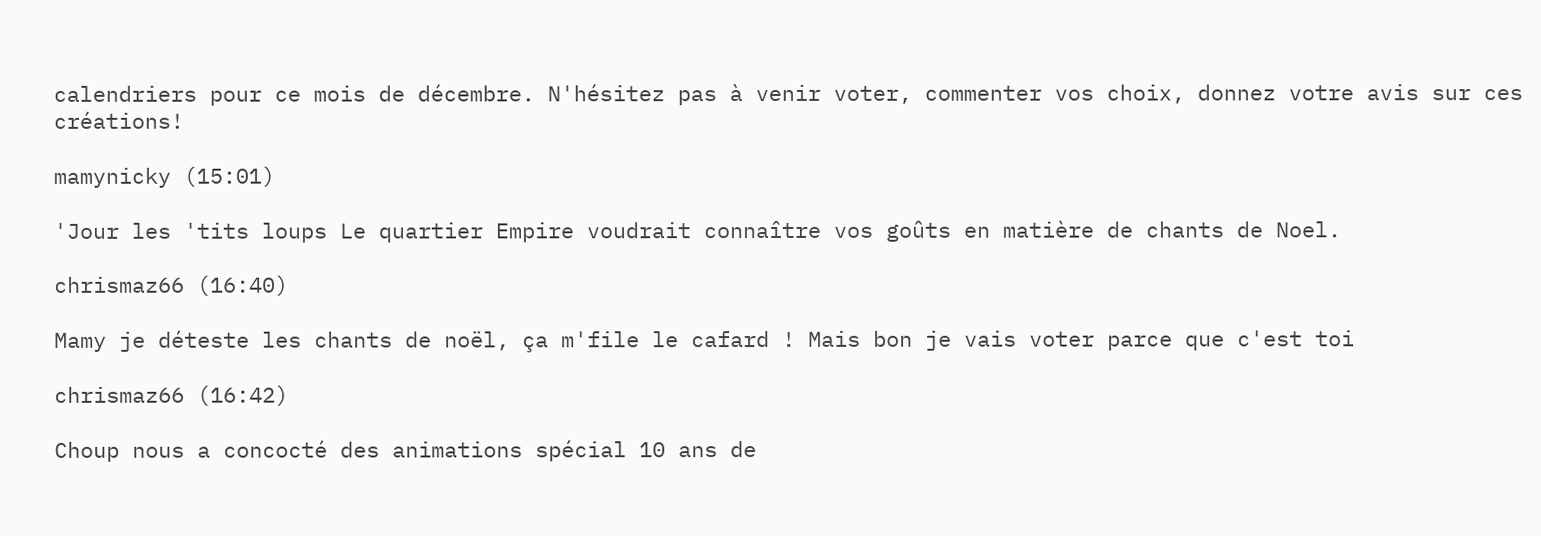calendriers pour ce mois de décembre. N'hésitez pas à venir voter, commenter vos choix, donnez votre avis sur ces créations!

mamynicky (15:01)

'Jour les 'tits loups Le quartier Empire voudrait connaître vos goûts en matière de chants de Noel.

chrismaz66 (16:40)

Mamy je déteste les chants de noël, ça m'file le cafard ! Mais bon je vais voter parce que c'est toi

chrismaz66 (16:42)

Choup nous a concocté des animations spécial 10 ans de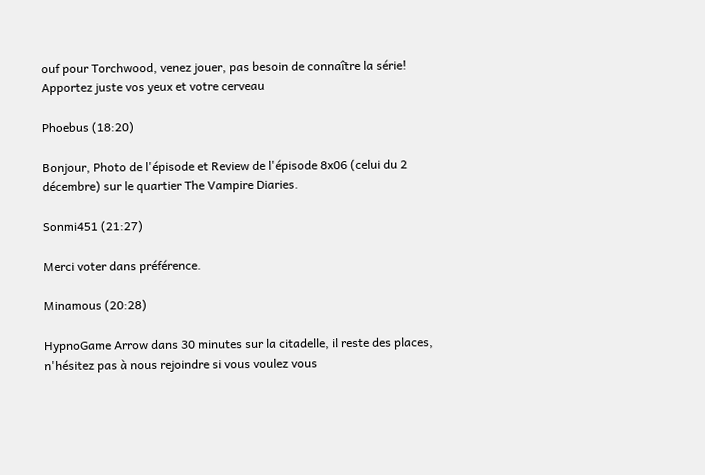ouf pour Torchwood, venez jouer, pas besoin de connaître la série! Apportez juste vos yeux et votre cerveau

Phoebus (18:20)

Bonjour, Photo de l'épisode et Review de l'épisode 8x06 (celui du 2 décembre) sur le quartier The Vampire Diaries.

Sonmi451 (21:27)

Merci voter dans préférence.

Minamous (20:28)

HypnoGame Arrow dans 30 minutes sur la citadelle, il reste des places, n'hésitez pas à nous rejoindre si vous voulez vous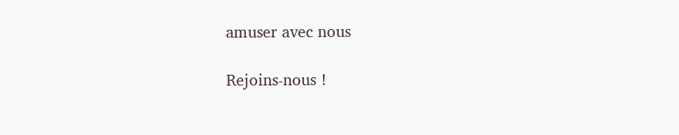amuser avec nous

Rejoins-nous !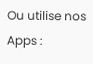Ou utilise nos Apps :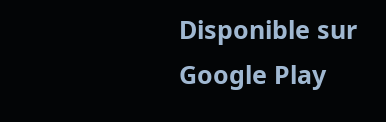Disponible sur Google Play